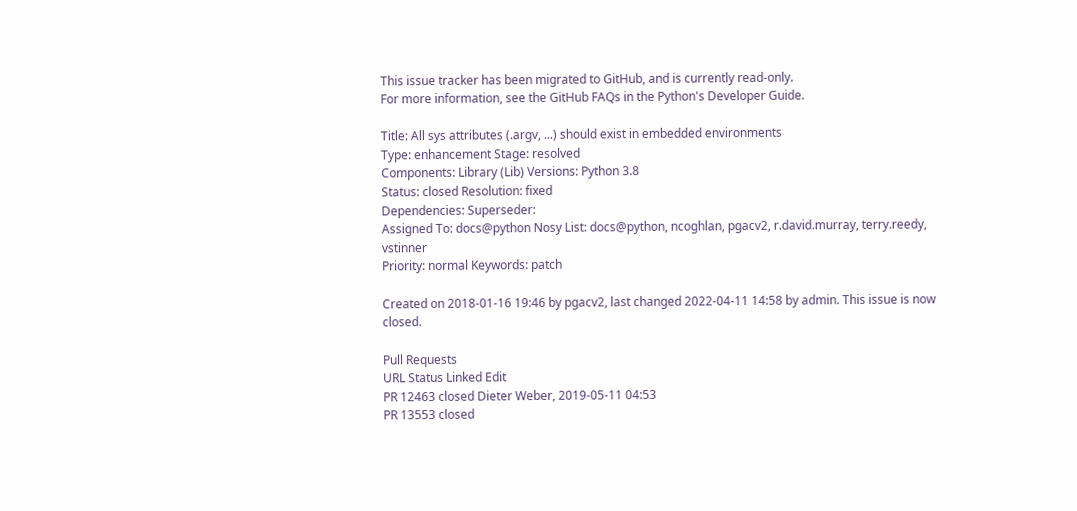This issue tracker has been migrated to GitHub, and is currently read-only.
For more information, see the GitHub FAQs in the Python's Developer Guide.

Title: All sys attributes (.argv, ...) should exist in embedded environments
Type: enhancement Stage: resolved
Components: Library (Lib) Versions: Python 3.8
Status: closed Resolution: fixed
Dependencies: Superseder:
Assigned To: docs@python Nosy List: docs@python, ncoghlan, pgacv2, r.david.murray, terry.reedy, vstinner
Priority: normal Keywords: patch

Created on 2018-01-16 19:46 by pgacv2, last changed 2022-04-11 14:58 by admin. This issue is now closed.

Pull Requests
URL Status Linked Edit
PR 12463 closed Dieter Weber, 2019-05-11 04:53
PR 13553 closed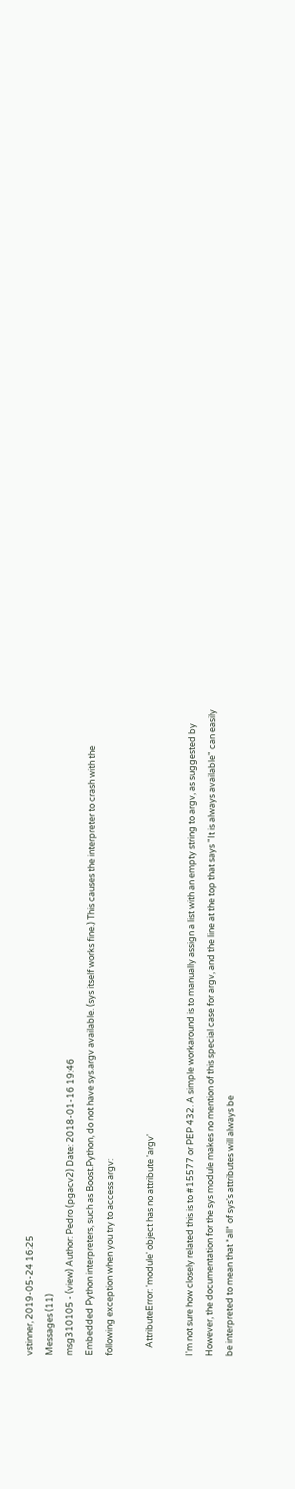vstinner, 2019-05-24 16:25
Messages (11)
msg310105 - (view) Author: Pedro (pgacv2) Date: 2018-01-16 19:46
Embedded Python interpreters, such as Boost.Python, do not have sys.argv available. (sys itself works fine.) This causes the interpreter to crash with the following exception when you try to access argv:

    AttributeError: 'module' object has no attribute 'argv'

I'm not sure how closely related this is to #15577 or PEP 432. A simple workaround is to manually assign a list with an empty string to argv, as suggested by However, the documentation for the sys module makes no mention of this special case for argv, and the line at the top that says "It is always available" can easily be interpreted to mean that *all* of sys's attributes will always be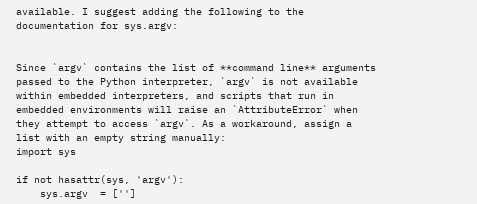available. I suggest adding the following to the documentation for sys.argv:


Since `argv` contains the list of **command line** arguments passed to the Python interpreter, `argv` is not available within embedded interpreters, and scripts that run in embedded environments will raise an `AttributeError` when they attempt to access `argv`. As a workaround, assign a list with an empty string manually:
import sys

if not hasattr(sys, 'argv'):
    sys.argv  = ['']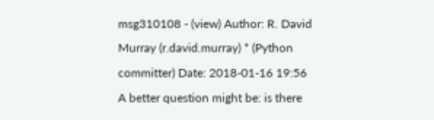msg310108 - (view) Author: R. David Murray (r.david.murray) * (Python committer) Date: 2018-01-16 19:56
A better question might be: is there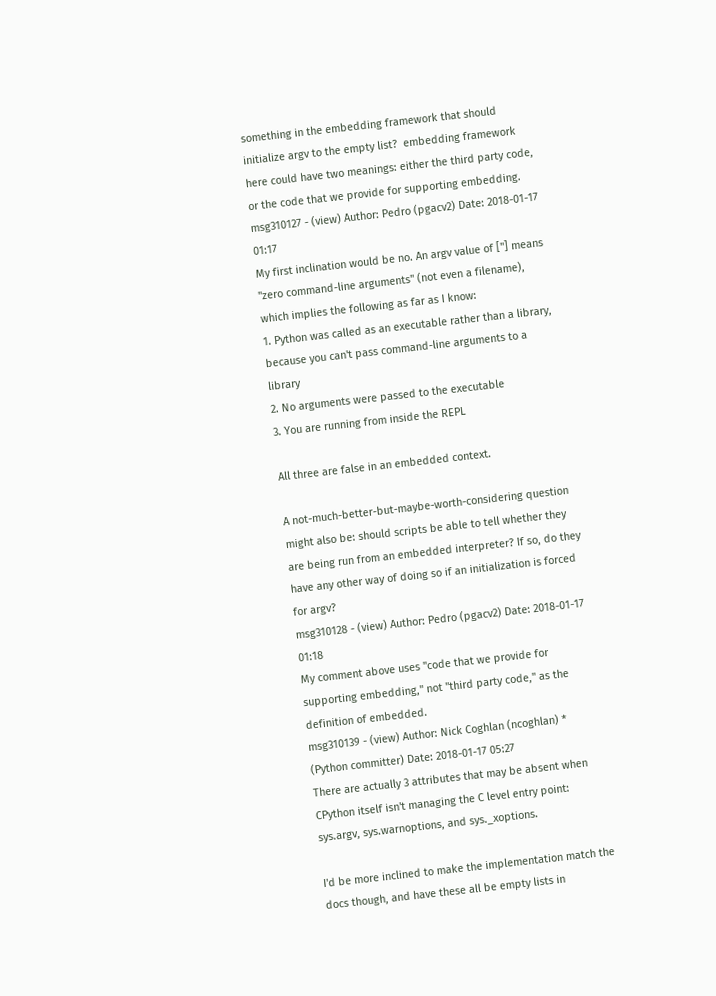something in the embedding framework that should initialize argv to the empty list?  embedding framework here could have two meanings: either the third party code, or the code that we provide for supporting embedding.
msg310127 - (view) Author: Pedro (pgacv2) Date: 2018-01-17 01:17
My first inclination would be no. An argv value of [''] means "zero command-line arguments" (not even a filename), which implies the following as far as I know:
1. Python was called as an executable rather than a library, because you can't pass command-line arguments to a library
2. No arguments were passed to the executable
3. You are running from inside the REPL

All three are false in an embedded context.

A not-much-better-but-maybe-worth-considering question might also be: should scripts be able to tell whether they are being run from an embedded interpreter? If so, do they have any other way of doing so if an initialization is forced for argv?
msg310128 - (view) Author: Pedro (pgacv2) Date: 2018-01-17 01:18
My comment above uses "code that we provide for supporting embedding," not "third party code," as the definition of embedded.
msg310139 - (view) Author: Nick Coghlan (ncoghlan) * (Python committer) Date: 2018-01-17 05:27
There are actually 3 attributes that may be absent when CPython itself isn't managing the C level entry point: sys.argv, sys.warnoptions, and sys._xoptions.

I'd be more inclined to make the implementation match the docs though, and have these all be empty lists in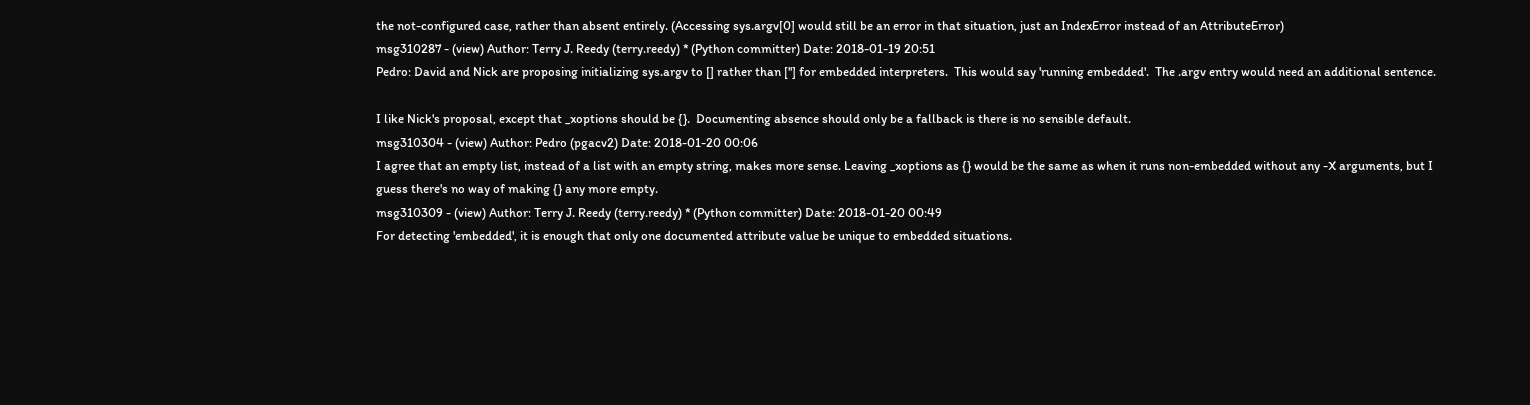the not-configured case, rather than absent entirely. (Accessing sys.argv[0] would still be an error in that situation, just an IndexError instead of an AttributeError)
msg310287 - (view) Author: Terry J. Reedy (terry.reedy) * (Python committer) Date: 2018-01-19 20:51
Pedro: David and Nick are proposing initializing sys.argv to [] rather than [''] for embedded interpreters.  This would say 'running embedded'.  The .argv entry would need an additional sentence.

I like Nick's proposal, except that _xoptions should be {}.  Documenting absence should only be a fallback is there is no sensible default.
msg310304 - (view) Author: Pedro (pgacv2) Date: 2018-01-20 00:06
I agree that an empty list, instead of a list with an empty string, makes more sense. Leaving _xoptions as {} would be the same as when it runs non-embedded without any -X arguments, but I guess there's no way of making {} any more empty.
msg310309 - (view) Author: Terry J. Reedy (terry.reedy) * (Python committer) Date: 2018-01-20 00:49
For detecting 'embedded', it is enough that only one documented attribute value be unique to embedded situations.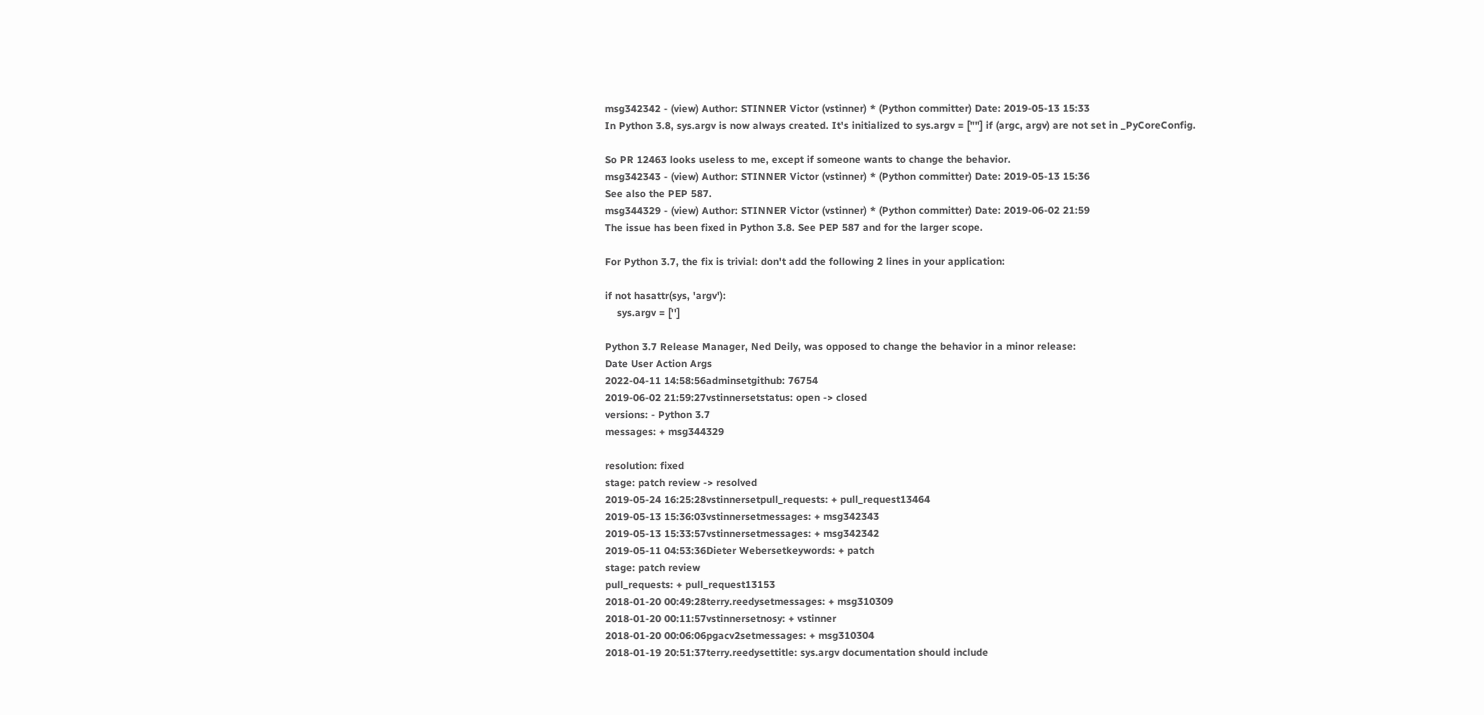msg342342 - (view) Author: STINNER Victor (vstinner) * (Python committer) Date: 2019-05-13 15:33
In Python 3.8, sys.argv is now always created. It's initialized to sys.argv = [""] if (argc, argv) are not set in _PyCoreConfig.

So PR 12463 looks useless to me, except if someone wants to change the behavior.
msg342343 - (view) Author: STINNER Victor (vstinner) * (Python committer) Date: 2019-05-13 15:36
See also the PEP 587.
msg344329 - (view) Author: STINNER Victor (vstinner) * (Python committer) Date: 2019-06-02 21:59
The issue has been fixed in Python 3.8. See PEP 587 and for the larger scope.

For Python 3.7, the fix is trivial: don't add the following 2 lines in your application:

if not hasattr(sys, 'argv'):
    sys.argv = ['']

Python 3.7 Release Manager, Ned Deily, was opposed to change the behavior in a minor release:
Date User Action Args
2022-04-11 14:58:56adminsetgithub: 76754
2019-06-02 21:59:27vstinnersetstatus: open -> closed
versions: - Python 3.7
messages: + msg344329

resolution: fixed
stage: patch review -> resolved
2019-05-24 16:25:28vstinnersetpull_requests: + pull_request13464
2019-05-13 15:36:03vstinnersetmessages: + msg342343
2019-05-13 15:33:57vstinnersetmessages: + msg342342
2019-05-11 04:53:36Dieter Webersetkeywords: + patch
stage: patch review
pull_requests: + pull_request13153
2018-01-20 00:49:28terry.reedysetmessages: + msg310309
2018-01-20 00:11:57vstinnersetnosy: + vstinner
2018-01-20 00:06:06pgacv2setmessages: + msg310304
2018-01-19 20:51:37terry.reedysettitle: sys.argv documentation should include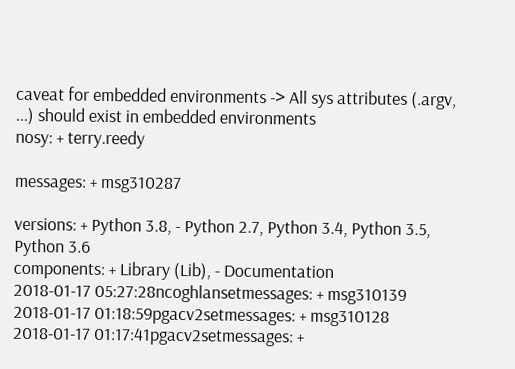caveat for embedded environments -> All sys attributes (.argv, ...) should exist in embedded environments
nosy: + terry.reedy

messages: + msg310287

versions: + Python 3.8, - Python 2.7, Python 3.4, Python 3.5, Python 3.6
components: + Library (Lib), - Documentation
2018-01-17 05:27:28ncoghlansetmessages: + msg310139
2018-01-17 01:18:59pgacv2setmessages: + msg310128
2018-01-17 01:17:41pgacv2setmessages: +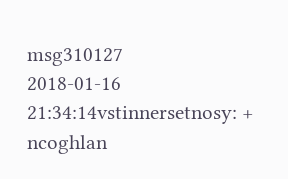msg310127
2018-01-16 21:34:14vstinnersetnosy: + ncoghlan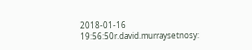2018-01-16 19:56:50r.david.murraysetnosy: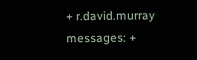+ r.david.murray
messages: +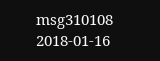msg310108
2018-01-16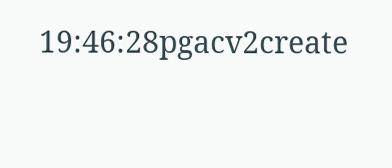19:46:28pgacv2create